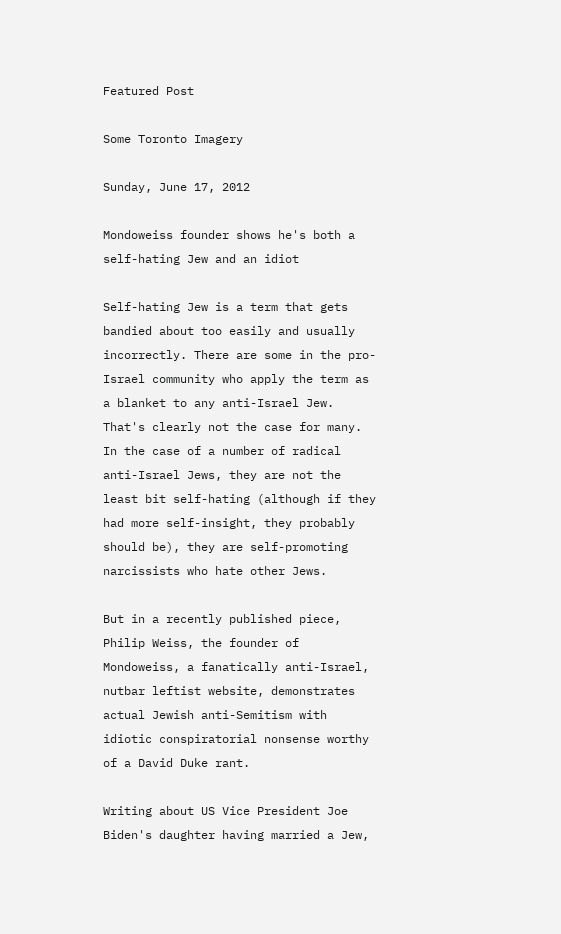Featured Post

Some Toronto Imagery

Sunday, June 17, 2012

Mondoweiss founder shows he's both a self-hating Jew and an idiot

Self-hating Jew is a term that gets bandied about too easily and usually incorrectly. There are some in the pro-Israel community who apply the term as a blanket to any anti-Israel Jew. That's clearly not the case for many. In the case of a number of radical anti-Israel Jews, they are not the least bit self-hating (although if they had more self-insight, they probably should be), they are self-promoting narcissists who hate other Jews.

But in a recently published piece, Philip Weiss, the founder of Mondoweiss, a fanatically anti-Israel, nutbar leftist website, demonstrates actual Jewish anti-Semitism with idiotic conspiratorial nonsense worthy of a David Duke rant.

Writing about US Vice President Joe Biden's daughter having married a Jew,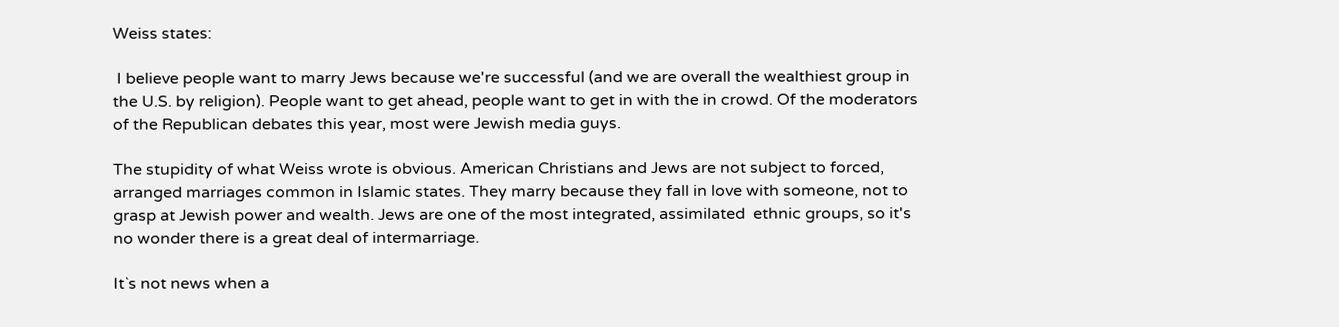Weiss states:

 I believe people want to marry Jews because we're successful (and we are overall the wealthiest group in the U.S. by religion). People want to get ahead, people want to get in with the in crowd. Of the moderators of the Republican debates this year, most were Jewish media guys.

The stupidity of what Weiss wrote is obvious. American Christians and Jews are not subject to forced, arranged marriages common in Islamic states. They marry because they fall in love with someone, not to grasp at Jewish power and wealth. Jews are one of the most integrated, assimilated  ethnic groups, so it's no wonder there is a great deal of intermarriage.

It`s not news when a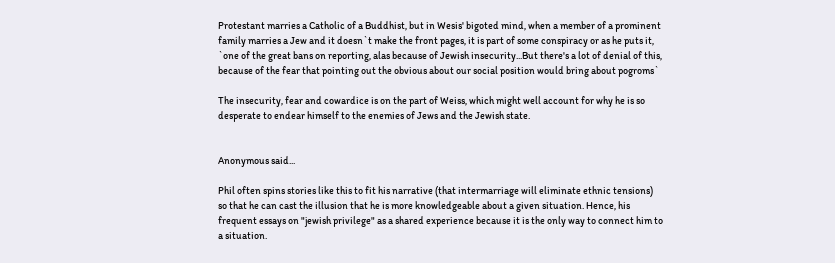Protestant marries a Catholic of a Buddhist, but in Wesis' bigoted mind, when a member of a prominent family marries a Jew and it doesn`t make the front pages, it is part of some conspiracy or as he puts it, `one of the great bans on reporting, alas because of Jewish insecurity...But there's a lot of denial of this, because of the fear that pointing out the obvious about our social position would bring about pogroms`

The insecurity, fear and cowardice is on the part of Weiss, which might well account for why he is so desperate to endear himself to the enemies of Jews and the Jewish state.


Anonymous said...

Phil often spins stories like this to fit his narrative (that intermarriage will eliminate ethnic tensions) so that he can cast the illusion that he is more knowledgeable about a given situation. Hence, his frequent essays on "jewish privilege" as a shared experience because it is the only way to connect him to a situation.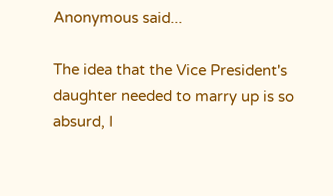Anonymous said...

The idea that the Vice President's daughter needed to marry up is so absurd, I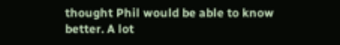thought Phil would be able to know better. A lot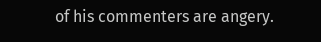of his commenters are angery.